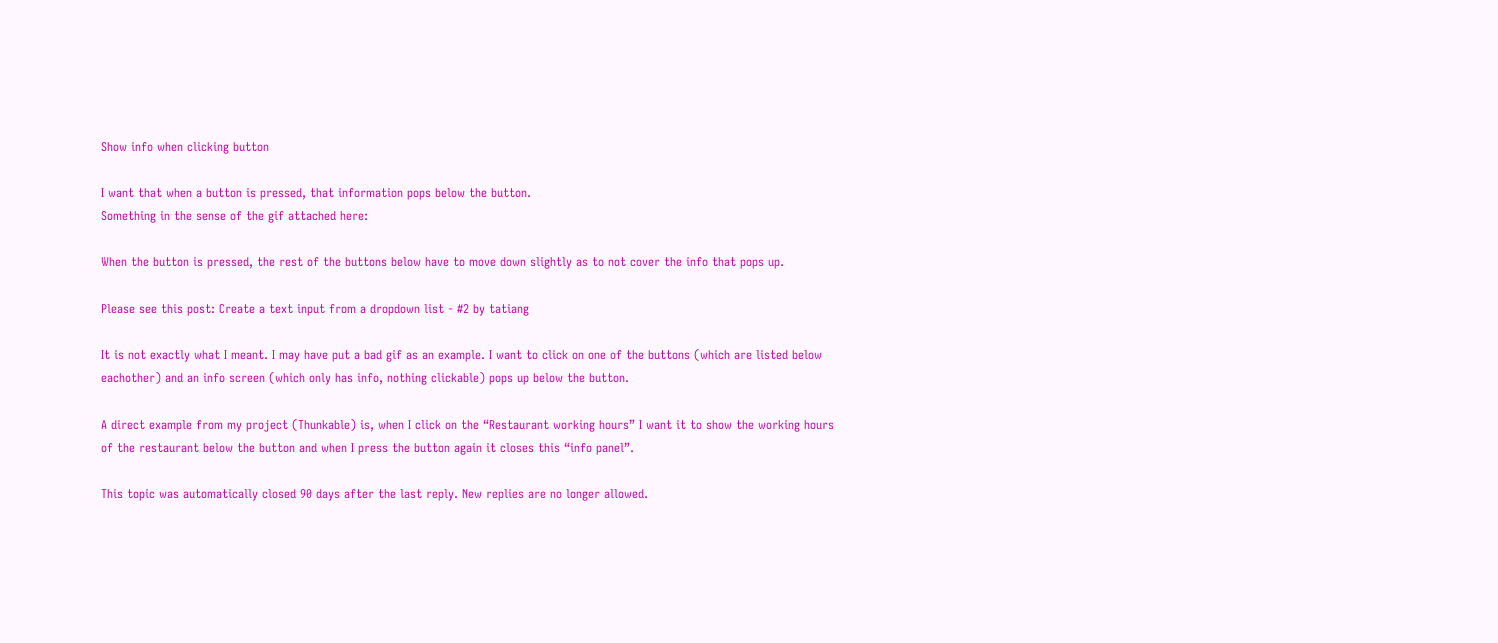Show info when clicking button

I want that when a button is pressed, that information pops below the button.
Something in the sense of the gif attached here:

When the button is pressed, the rest of the buttons below have to move down slightly as to not cover the info that pops up.

Please see this post: Create a text input from a dropdown list - #2 by tatiang

It is not exactly what I meant. I may have put a bad gif as an example. I want to click on one of the buttons (which are listed below eachother) and an info screen (which only has info, nothing clickable) pops up below the button.

A direct example from my project (Thunkable) is, when I click on the “Restaurant working hours” I want it to show the working hours of the restaurant below the button and when I press the button again it closes this “info panel”.

This topic was automatically closed 90 days after the last reply. New replies are no longer allowed.